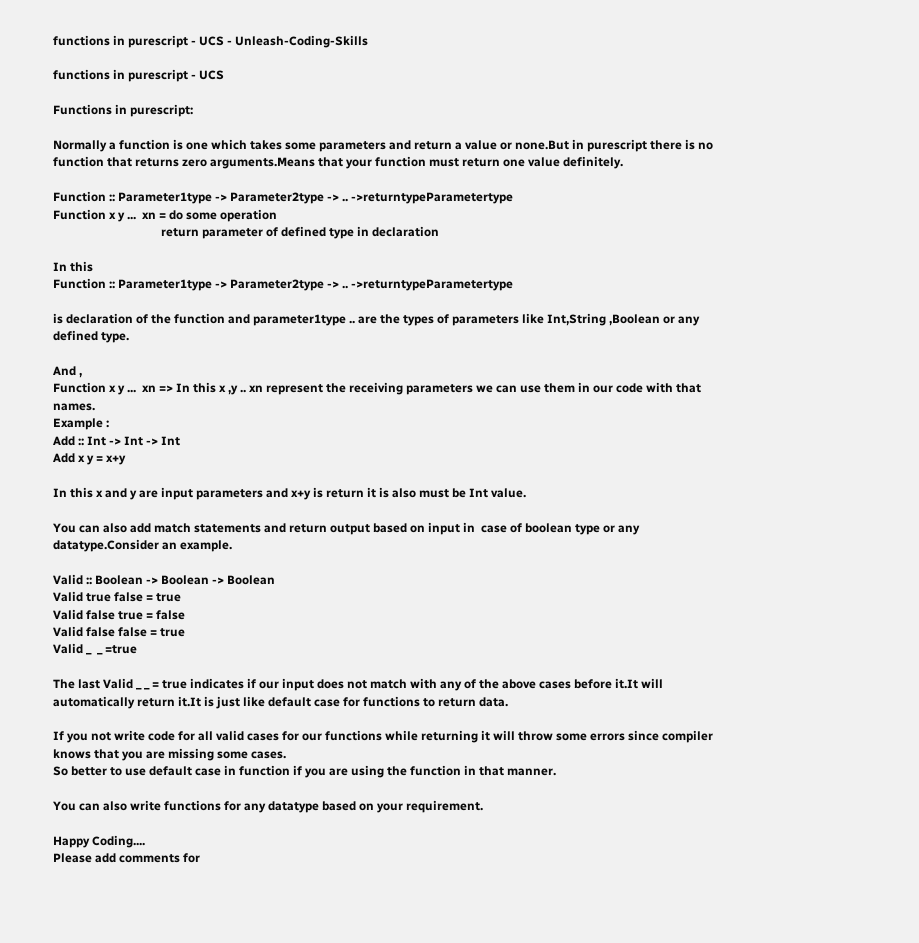functions in purescript - UCS - Unleash-Coding-Skills

functions in purescript - UCS

Functions in purescript:

Normally a function is one which takes some parameters and return a value or none.But in purescript there is no function that returns zero arguments.Means that your function must return one value definitely.

Function :: Parameter1type -> Parameter2type -> .. ->returntypeParametertype
Function x y ...  xn = do some operation
                                    return parameter of defined type in declaration

In this
Function :: Parameter1type -> Parameter2type -> .. ->returntypeParametertype

is declaration of the function and parameter1type .. are the types of parameters like Int,String ,Boolean or any defined type.

And ,
Function x y ...  xn => In this x ,y .. xn represent the receiving parameters we can use them in our code with that names.
Example :
Add :: Int -> Int -> Int
Add x y = x+y

In this x and y are input parameters and x+y is return it is also must be Int value.

You can also add match statements and return output based on input in  case of boolean type or any datatype.Consider an example.

Valid :: Boolean -> Boolean -> Boolean
Valid true false = true
Valid false true = false
Valid false false = true
Valid _  _ =true

The last Valid _ _ = true indicates if our input does not match with any of the above cases before it.It will automatically return it.It is just like default case for functions to return data.

If you not write code for all valid cases for our functions while returning it will throw some errors since compiler knows that you are missing some cases.
So better to use default case in function if you are using the function in that manner.

You can also write functions for any datatype based on your requirement.

Happy Coding....
Please add comments for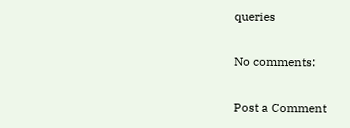queries

No comments:

Post a Comment